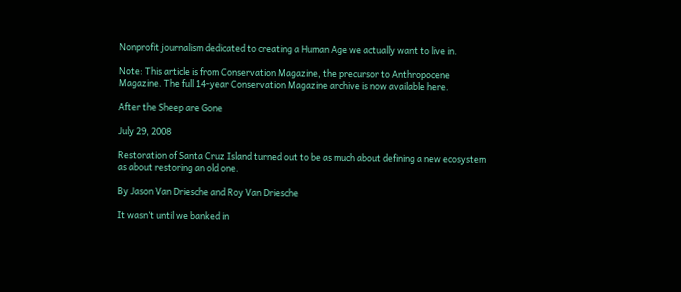Nonprofit journalism dedicated to creating a Human Age we actually want to live in.

Note: This article is from Conservation Magazine, the precursor to Anthropocene Magazine. The full 14-year Conservation Magazine archive is now available here.

After the Sheep are Gone

July 29, 2008

Restoration of Santa Cruz Island turned out to be as much about defining a new ecosystem as about restoring an old one.

By Jason Van Driesche and Roy Van Driesche

It wasn’t until we banked in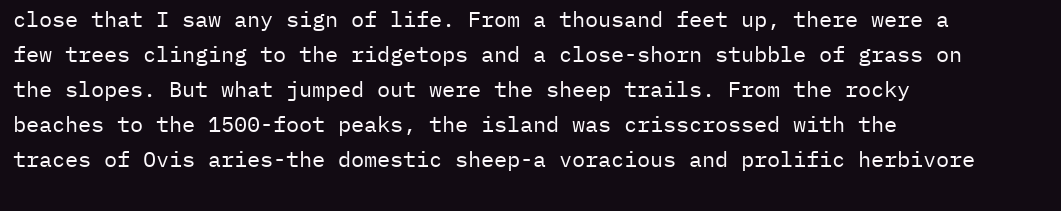close that I saw any sign of life. From a thousand feet up, there were a few trees clinging to the ridgetops and a close-shorn stubble of grass on the slopes. But what jumped out were the sheep trails. From the rocky beaches to the 1500-foot peaks, the island was crisscrossed with the traces of Ovis aries-the domestic sheep-a voracious and prolific herbivore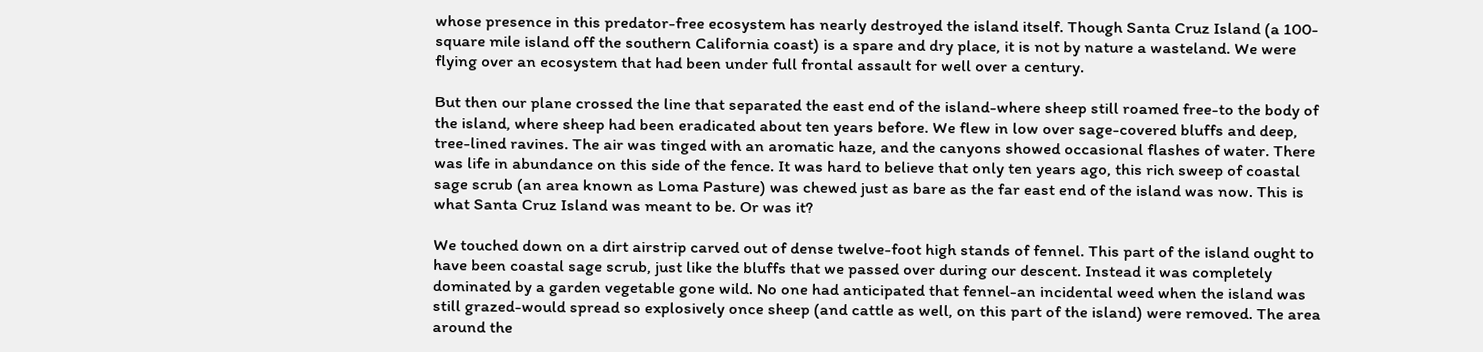whose presence in this predator-free ecosystem has nearly destroyed the island itself. Though Santa Cruz Island (a 100-square mile island off the southern California coast) is a spare and dry place, it is not by nature a wasteland. We were flying over an ecosystem that had been under full frontal assault for well over a century.

But then our plane crossed the line that separated the east end of the island-where sheep still roamed free-to the body of the island, where sheep had been eradicated about ten years before. We flew in low over sage-covered bluffs and deep, tree-lined ravines. The air was tinged with an aromatic haze, and the canyons showed occasional flashes of water. There was life in abundance on this side of the fence. It was hard to believe that only ten years ago, this rich sweep of coastal sage scrub (an area known as Loma Pasture) was chewed just as bare as the far east end of the island was now. This is what Santa Cruz Island was meant to be. Or was it?

We touched down on a dirt airstrip carved out of dense twelve-foot high stands of fennel. This part of the island ought to have been coastal sage scrub, just like the bluffs that we passed over during our descent. Instead it was completely dominated by a garden vegetable gone wild. No one had anticipated that fennel-an incidental weed when the island was still grazed-would spread so explosively once sheep (and cattle as well, on this part of the island) were removed. The area around the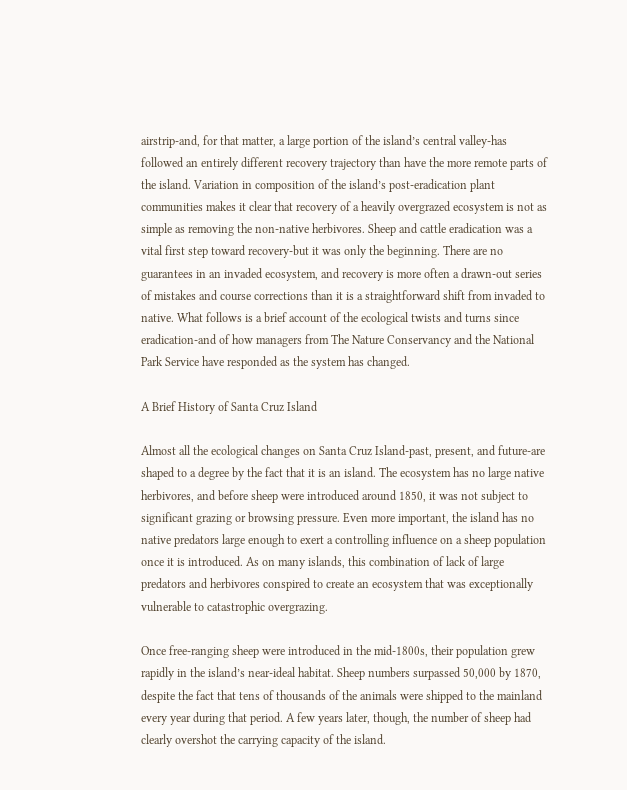airstrip-and, for that matter, a large portion of the island’s central valley-has followed an entirely different recovery trajectory than have the more remote parts of the island. Variation in composition of the island’s post-eradication plant communities makes it clear that recovery of a heavily overgrazed ecosystem is not as simple as removing the non-native herbivores. Sheep and cattle eradication was a vital first step toward recovery-but it was only the beginning. There are no guarantees in an invaded ecosystem, and recovery is more often a drawn-out series of mistakes and course corrections than it is a straightforward shift from invaded to native. What follows is a brief account of the ecological twists and turns since eradication-and of how managers from The Nature Conservancy and the National Park Service have responded as the system has changed.

A Brief History of Santa Cruz Island

Almost all the ecological changes on Santa Cruz Island-past, present, and future-are shaped to a degree by the fact that it is an island. The ecosystem has no large native herbivores, and before sheep were introduced around 1850, it was not subject to significant grazing or browsing pressure. Even more important, the island has no native predators large enough to exert a controlling influence on a sheep population once it is introduced. As on many islands, this combination of lack of large predators and herbivores conspired to create an ecosystem that was exceptionally vulnerable to catastrophic overgrazing.

Once free-ranging sheep were introduced in the mid-1800s, their population grew rapidly in the island’s near-ideal habitat. Sheep numbers surpassed 50,000 by 1870, despite the fact that tens of thousands of the animals were shipped to the mainland every year during that period. A few years later, though, the number of sheep had clearly overshot the carrying capacity of the island.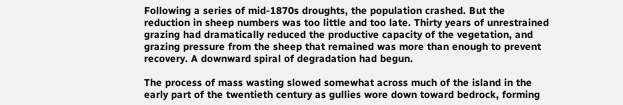Following a series of mid-1870s droughts, the population crashed. But the reduction in sheep numbers was too little and too late. Thirty years of unrestrained grazing had dramatically reduced the productive capacity of the vegetation, and grazing pressure from the sheep that remained was more than enough to prevent recovery. A downward spiral of degradation had begun.

The process of mass wasting slowed somewhat across much of the island in the early part of the twentieth century as gullies wore down toward bedrock, forming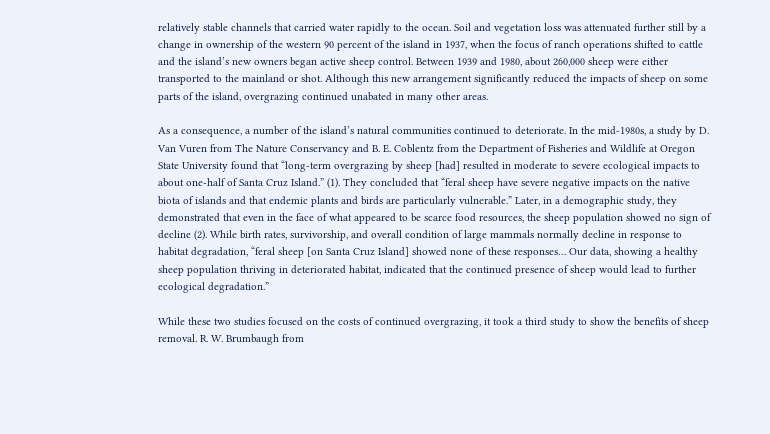relatively stable channels that carried water rapidly to the ocean. Soil and vegetation loss was attenuated further still by a change in ownership of the western 90 percent of the island in 1937, when the focus of ranch operations shifted to cattle and the island’s new owners began active sheep control. Between 1939 and 1980, about 260,000 sheep were either transported to the mainland or shot. Although this new arrangement significantly reduced the impacts of sheep on some parts of the island, overgrazing continued unabated in many other areas.

As a consequence, a number of the island’s natural communities continued to deteriorate. In the mid-1980s, a study by D. Van Vuren from The Nature Conservancy and B. E. Coblentz from the Department of Fisheries and Wildlife at Oregon State University found that “long-term overgrazing by sheep [had] resulted in moderate to severe ecological impacts to about one-half of Santa Cruz Island.” (1). They concluded that “feral sheep have severe negative impacts on the native biota of islands and that endemic plants and birds are particularly vulnerable.” Later, in a demographic study, they demonstrated that even in the face of what appeared to be scarce food resources, the sheep population showed no sign of decline (2). While birth rates, survivorship, and overall condition of large mammals normally decline in response to habitat degradation, “feral sheep [on Santa Cruz Island] showed none of these responses… Our data, showing a healthy sheep population thriving in deteriorated habitat, indicated that the continued presence of sheep would lead to further ecological degradation.”

While these two studies focused on the costs of continued overgrazing, it took a third study to show the benefits of sheep removal. R. W. Brumbaugh from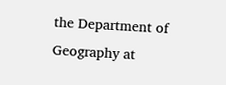the Department of Geography at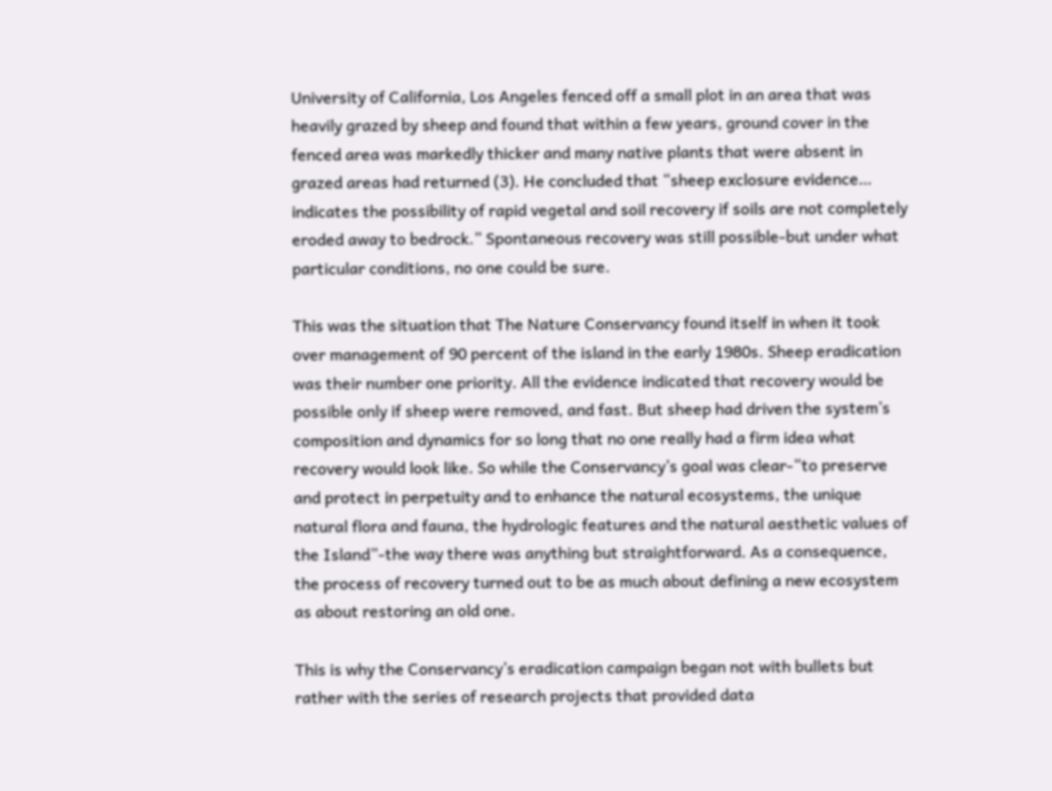University of California, Los Angeles fenced off a small plot in an area that was heavily grazed by sheep and found that within a few years, ground cover in the fenced area was markedly thicker and many native plants that were absent in grazed areas had returned (3). He concluded that “sheep exclosure evidence… indicates the possibility of rapid vegetal and soil recovery if soils are not completely eroded away to bedrock.” Spontaneous recovery was still possible-but under what particular conditions, no one could be sure.

This was the situation that The Nature Conservancy found itself in when it took over management of 90 percent of the island in the early 1980s. Sheep eradication was their number one priority. All the evidence indicated that recovery would be possible only if sheep were removed, and fast. But sheep had driven the system’s composition and dynamics for so long that no one really had a firm idea what recovery would look like. So while the Conservancy’s goal was clear-“to preserve and protect in perpetuity and to enhance the natural ecosystems, the unique natural flora and fauna, the hydrologic features and the natural aesthetic values of the Island”-the way there was anything but straightforward. As a consequence, the process of recovery turned out to be as much about defining a new ecosystem as about restoring an old one.

This is why the Conservancy’s eradication campaign began not with bullets but rather with the series of research projects that provided data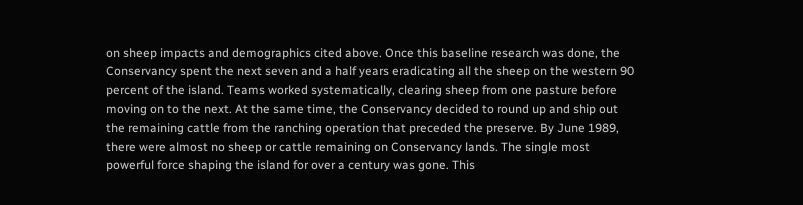on sheep impacts and demographics cited above. Once this baseline research was done, the Conservancy spent the next seven and a half years eradicating all the sheep on the western 90 percent of the island. Teams worked systematically, clearing sheep from one pasture before moving on to the next. At the same time, the Conservancy decided to round up and ship out the remaining cattle from the ranching operation that preceded the preserve. By June 1989, there were almost no sheep or cattle remaining on Conservancy lands. The single most powerful force shaping the island for over a century was gone. This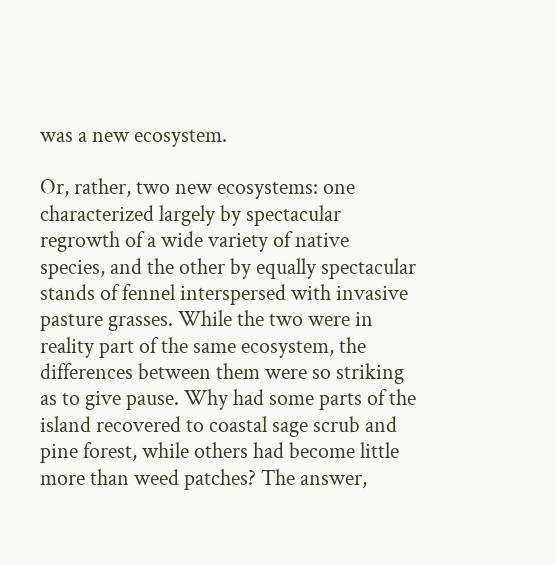was a new ecosystem.

Or, rather, two new ecosystems: one characterized largely by spectacular regrowth of a wide variety of native species, and the other by equally spectacular stands of fennel interspersed with invasive pasture grasses. While the two were in reality part of the same ecosystem, the differences between them were so striking as to give pause. Why had some parts of the island recovered to coastal sage scrub and pine forest, while others had become little more than weed patches? The answer,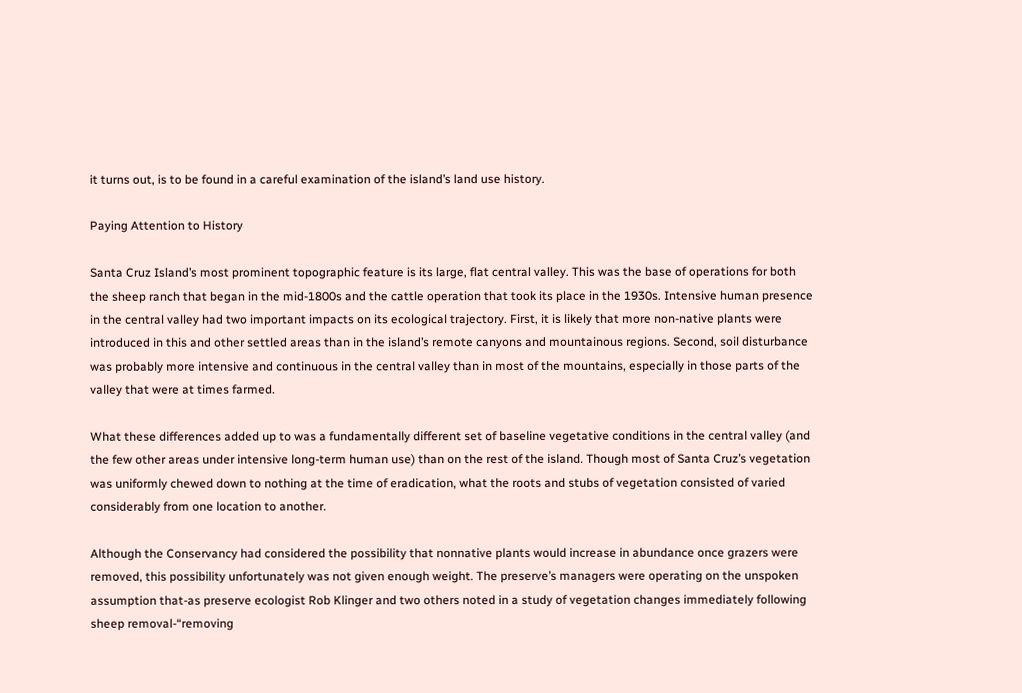it turns out, is to be found in a careful examination of the island’s land use history.

Paying Attention to History

Santa Cruz Island’s most prominent topographic feature is its large, flat central valley. This was the base of operations for both the sheep ranch that began in the mid-1800s and the cattle operation that took its place in the 1930s. Intensive human presence in the central valley had two important impacts on its ecological trajectory. First, it is likely that more non-native plants were introduced in this and other settled areas than in the island’s remote canyons and mountainous regions. Second, soil disturbance was probably more intensive and continuous in the central valley than in most of the mountains, especially in those parts of the valley that were at times farmed.

What these differences added up to was a fundamentally different set of baseline vegetative conditions in the central valley (and the few other areas under intensive long-term human use) than on the rest of the island. Though most of Santa Cruz’s vegetation was uniformly chewed down to nothing at the time of eradication, what the roots and stubs of vegetation consisted of varied considerably from one location to another.

Although the Conservancy had considered the possibility that nonnative plants would increase in abundance once grazers were removed, this possibility unfortunately was not given enough weight. The preserve’s managers were operating on the unspoken assumption that-as preserve ecologist Rob Klinger and two others noted in a study of vegetation changes immediately following sheep removal-“removing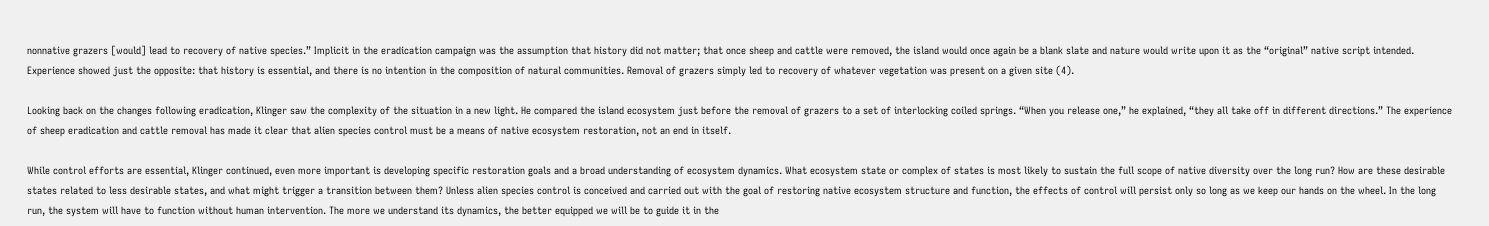nonnative grazers [would] lead to recovery of native species.” Implicit in the eradication campaign was the assumption that history did not matter; that once sheep and cattle were removed, the island would once again be a blank slate and nature would write upon it as the “original” native script intended. Experience showed just the opposite: that history is essential, and there is no intention in the composition of natural communities. Removal of grazers simply led to recovery of whatever vegetation was present on a given site (4).

Looking back on the changes following eradication, Klinger saw the complexity of the situation in a new light. He compared the island ecosystem just before the removal of grazers to a set of interlocking coiled springs. “When you release one,” he explained, “they all take off in different directions.” The experience of sheep eradication and cattle removal has made it clear that alien species control must be a means of native ecosystem restoration, not an end in itself.

While control efforts are essential, Klinger continued, even more important is developing specific restoration goals and a broad understanding of ecosystem dynamics. What ecosystem state or complex of states is most likely to sustain the full scope of native diversity over the long run? How are these desirable states related to less desirable states, and what might trigger a transition between them? Unless alien species control is conceived and carried out with the goal of restoring native ecosystem structure and function, the effects of control will persist only so long as we keep our hands on the wheel. In the long run, the system will have to function without human intervention. The more we understand its dynamics, the better equipped we will be to guide it in the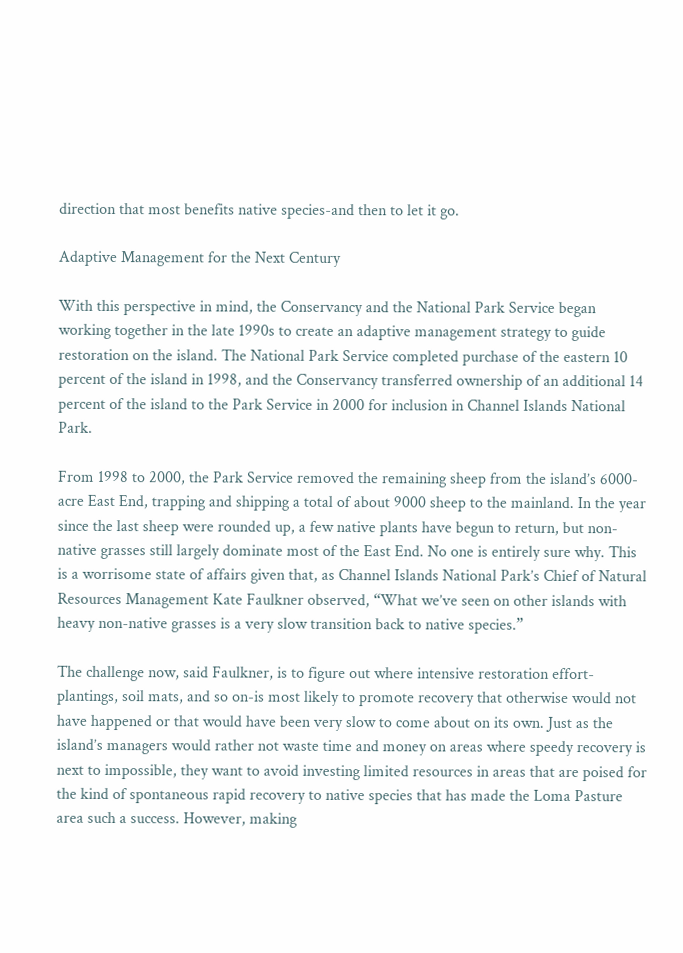direction that most benefits native species-and then to let it go.

Adaptive Management for the Next Century

With this perspective in mind, the Conservancy and the National Park Service began working together in the late 1990s to create an adaptive management strategy to guide restoration on the island. The National Park Service completed purchase of the eastern 10 percent of the island in 1998, and the Conservancy transferred ownership of an additional 14 percent of the island to the Park Service in 2000 for inclusion in Channel Islands National Park.

From 1998 to 2000, the Park Service removed the remaining sheep from the island’s 6000-acre East End, trapping and shipping a total of about 9000 sheep to the mainland. In the year since the last sheep were rounded up, a few native plants have begun to return, but non-native grasses still largely dominate most of the East End. No one is entirely sure why. This is a worrisome state of affairs given that, as Channel Islands National Park’s Chief of Natural Resources Management Kate Faulkner observed, “What we’ve seen on other islands with heavy non-native grasses is a very slow transition back to native species.”

The challenge now, said Faulkner, is to figure out where intensive restoration effort-plantings, soil mats, and so on-is most likely to promote recovery that otherwise would not have happened or that would have been very slow to come about on its own. Just as the island’s managers would rather not waste time and money on areas where speedy recovery is next to impossible, they want to avoid investing limited resources in areas that are poised for the kind of spontaneous rapid recovery to native species that has made the Loma Pasture area such a success. However, making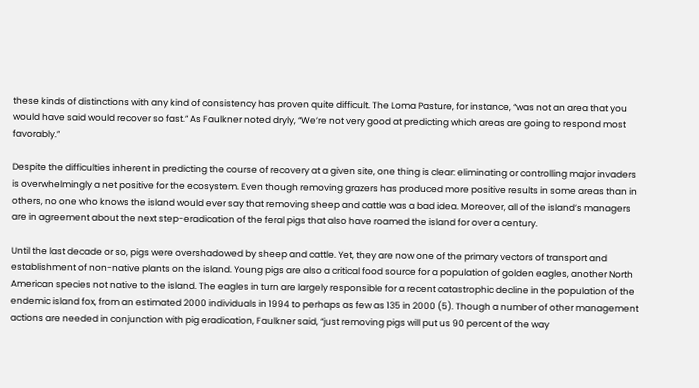these kinds of distinctions with any kind of consistency has proven quite difficult. The Loma Pasture, for instance, “was not an area that you would have said would recover so fast.” As Faulkner noted dryly, “We’re not very good at predicting which areas are going to respond most favorably.”

Despite the difficulties inherent in predicting the course of recovery at a given site, one thing is clear: eliminating or controlling major invaders is overwhelmingly a net positive for the ecosystem. Even though removing grazers has produced more positive results in some areas than in others, no one who knows the island would ever say that removing sheep and cattle was a bad idea. Moreover, all of the island’s managers are in agreement about the next step-eradication of the feral pigs that also have roamed the island for over a century.

Until the last decade or so, pigs were overshadowed by sheep and cattle. Yet, they are now one of the primary vectors of transport and establishment of non-native plants on the island. Young pigs are also a critical food source for a population of golden eagles, another North American species not native to the island. The eagles in turn are largely responsible for a recent catastrophic decline in the population of the endemic island fox, from an estimated 2000 individuals in 1994 to perhaps as few as 135 in 2000 (5). Though a number of other management actions are needed in conjunction with pig eradication, Faulkner said, “just removing pigs will put us 90 percent of the way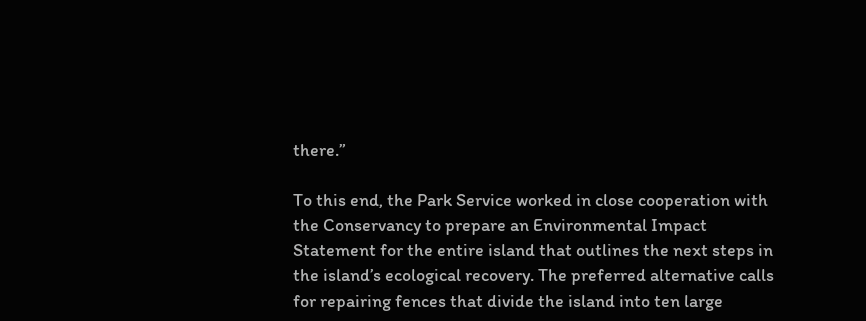there.”

To this end, the Park Service worked in close cooperation with the Conservancy to prepare an Environmental Impact Statement for the entire island that outlines the next steps in the island’s ecological recovery. The preferred alternative calls for repairing fences that divide the island into ten large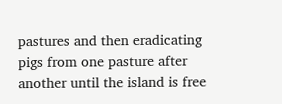pastures and then eradicating pigs from one pasture after another until the island is free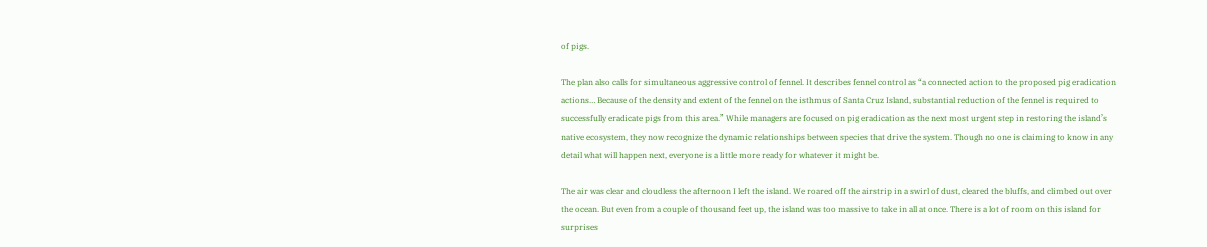of pigs.

The plan also calls for simultaneous aggressive control of fennel. It describes fennel control as “a connected action to the proposed pig eradication actions… Because of the density and extent of the fennel on the isthmus of Santa Cruz Island, substantial reduction of the fennel is required to successfully eradicate pigs from this area.” While managers are focused on pig eradication as the next most urgent step in restoring the island’s native ecosystem, they now recognize the dynamic relationships between species that drive the system. Though no one is claiming to know in any detail what will happen next, everyone is a little more ready for whatever it might be.

The air was clear and cloudless the afternoon I left the island. We roared off the airstrip in a swirl of dust, cleared the bluffs, and climbed out over the ocean. But even from a couple of thousand feet up, the island was too massive to take in all at once. There is a lot of room on this island for surprises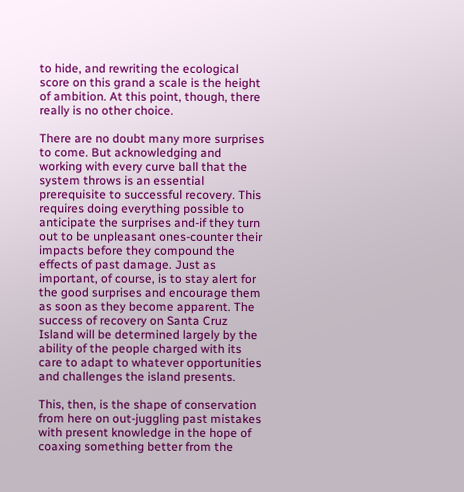to hide, and rewriting the ecological score on this grand a scale is the height of ambition. At this point, though, there really is no other choice.

There are no doubt many more surprises to come. But acknowledging and working with every curve ball that the system throws is an essential prerequisite to successful recovery. This requires doing everything possible to anticipate the surprises and-if they turn out to be unpleasant ones-counter their impacts before they compound the effects of past damage. Just as important, of course, is to stay alert for the good surprises and encourage them as soon as they become apparent. The success of recovery on Santa Cruz Island will be determined largely by the ability of the people charged with its care to adapt to whatever opportunities and challenges the island presents.

This, then, is the shape of conservation from here on out-juggling past mistakes with present knowledge in the hope of coaxing something better from the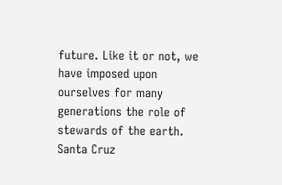future. Like it or not, we have imposed upon ourselves for many generations the role of stewards of the earth. Santa Cruz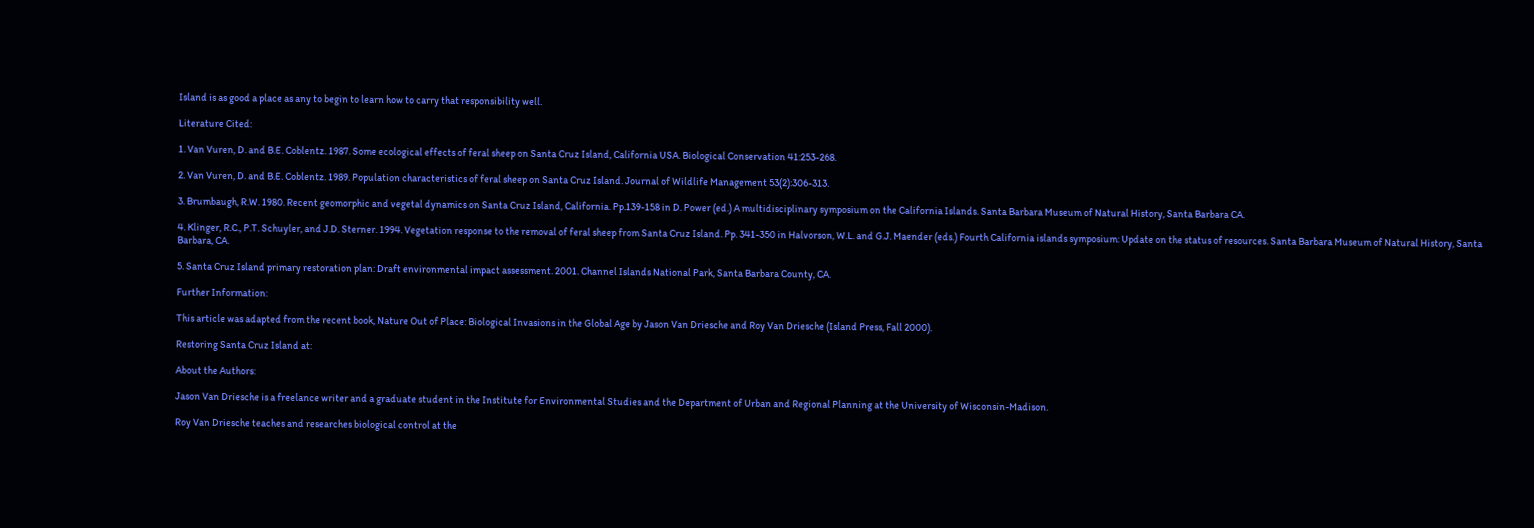Island is as good a place as any to begin to learn how to carry that responsibility well.

Literature Cited:

1. Van Vuren, D. and B.E. Coblentz. 1987. Some ecological effects of feral sheep on Santa Cruz Island, California USA. Biological Conservation 41:253-268.

2. Van Vuren, D. and B.E. Coblentz. 1989. Population characteristics of feral sheep on Santa Cruz Island. Journal of Wildlife Management 53(2):306-313.

3. Brumbaugh, R.W. 1980. Recent geomorphic and vegetal dynamics on Santa Cruz Island, California. Pp.139-158 in D. Power (ed.) A multidisciplinary symposium on the California Islands. Santa Barbara Museum of Natural History, Santa Barbara CA.

4. Klinger, R.C., P.T. Schuyler, and J.D. Sterner. 1994. Vegetation response to the removal of feral sheep from Santa Cruz Island. Pp. 341-350 in Halvorson, W.L. and G.J. Maender (eds.) Fourth California islands symposium: Update on the status of resources. Santa Barbara Museum of Natural History, Santa Barbara, CA.

5. Santa Cruz Island primary restoration plan: Draft environmental impact assessment. 2001. Channel Islands National Park, Santa Barbara County, CA.

Further Information:

This article was adapted from the recent book, Nature Out of Place: Biological Invasions in the Global Age by Jason Van Driesche and Roy Van Driesche (Island Press, Fall 2000).

Restoring Santa Cruz Island at:

About the Authors:

Jason Van Driesche is a freelance writer and a graduate student in the Institute for Environmental Studies and the Department of Urban and Regional Planning at the University of Wisconsin-Madison.

Roy Van Driesche teaches and researches biological control at the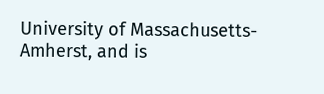University of Massachusetts-Amherst, and is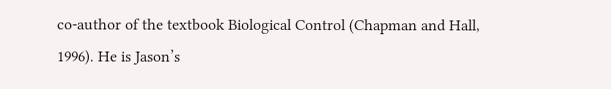co-author of the textbook Biological Control (Chapman and Hall, 1996). He is Jason’s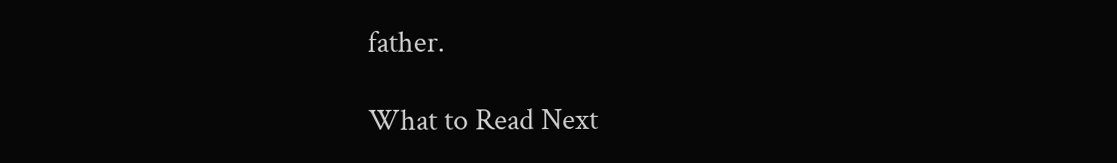father.

What to Read Next